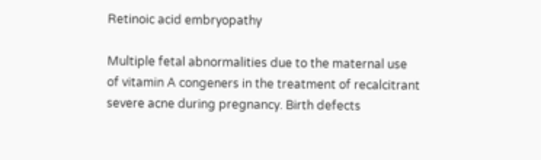Retinoic acid embryopathy

Multiple fetal abnormalities due to the maternal use of vitamin A congeners in the treatment of recalcitrant severe acne during pregnancy. Birth defects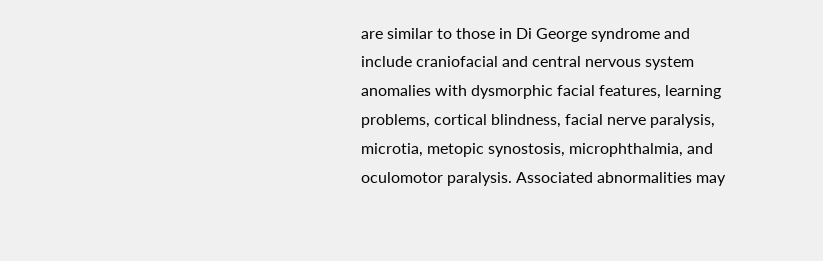are similar to those in Di George syndrome and include craniofacial and central nervous system anomalies with dysmorphic facial features, learning problems, cortical blindness, facial nerve paralysis, microtia, metopic synostosis, microphthalmia, and oculomotor paralysis. Associated abnormalities may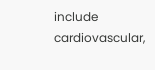include cardiovascular,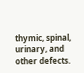thymic, spinal, urinary, and other defects.